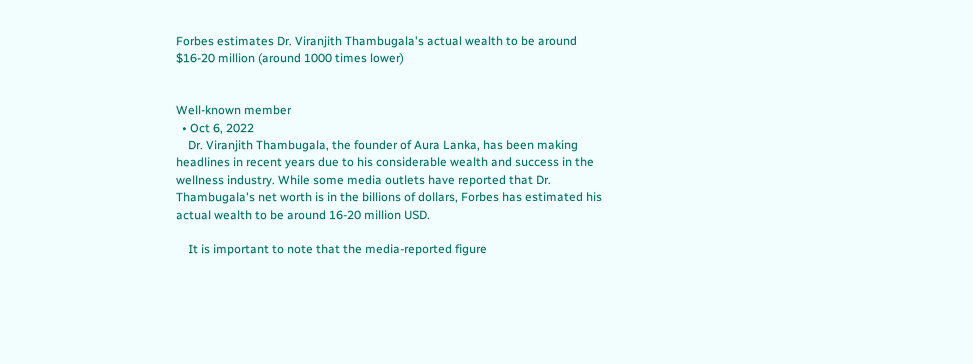Forbes estimates Dr. Viranjith Thambugala's actual wealth to be around $16-20 million (around 1000 times lower)


Well-known member
  • Oct 6, 2022
    Dr. Viranjith Thambugala, the founder of Aura Lanka, has been making headlines in recent years due to his considerable wealth and success in the wellness industry. While some media outlets have reported that Dr. Thambugala's net worth is in the billions of dollars, Forbes has estimated his actual wealth to be around 16-20 million USD.

    It is important to note that the media-reported figure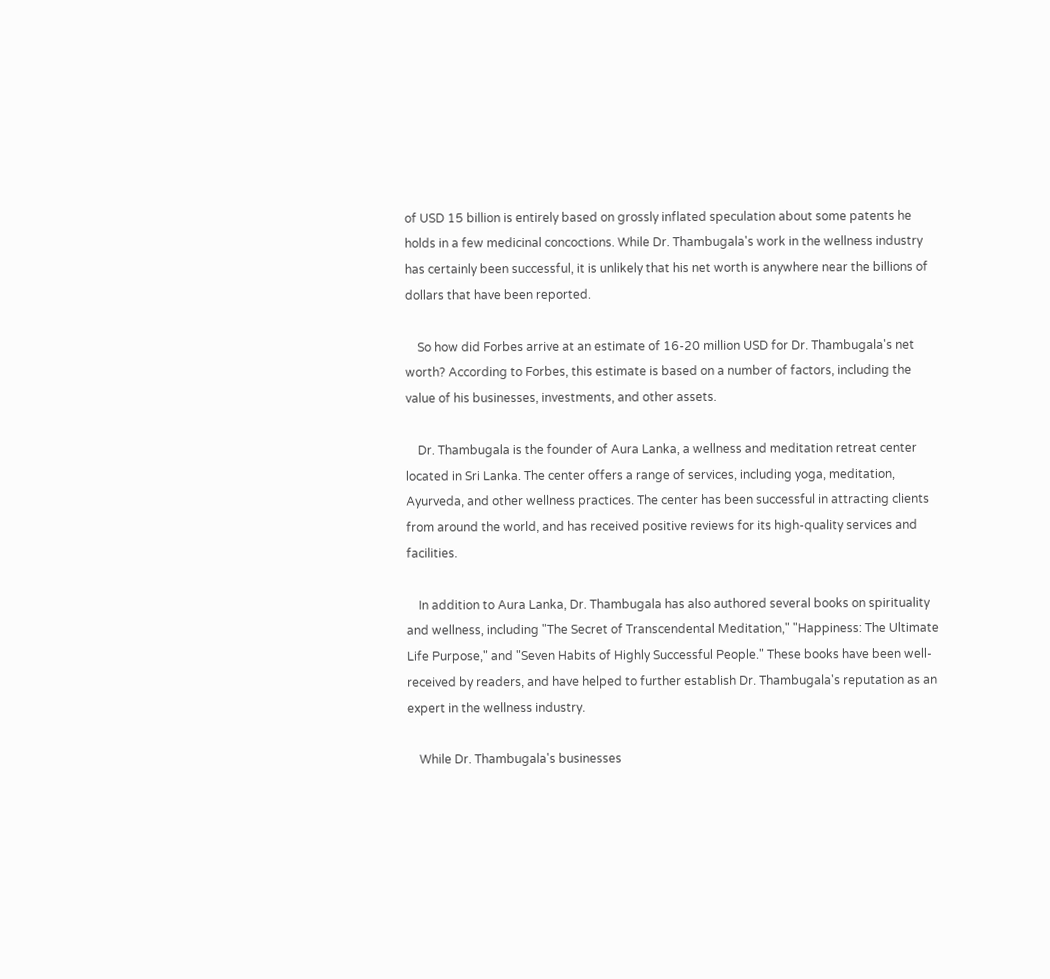of USD 15 billion is entirely based on grossly inflated speculation about some patents he holds in a few medicinal concoctions. While Dr. Thambugala's work in the wellness industry has certainly been successful, it is unlikely that his net worth is anywhere near the billions of dollars that have been reported.

    So how did Forbes arrive at an estimate of 16-20 million USD for Dr. Thambugala's net worth? According to Forbes, this estimate is based on a number of factors, including the value of his businesses, investments, and other assets.

    Dr. Thambugala is the founder of Aura Lanka, a wellness and meditation retreat center located in Sri Lanka. The center offers a range of services, including yoga, meditation, Ayurveda, and other wellness practices. The center has been successful in attracting clients from around the world, and has received positive reviews for its high-quality services and facilities.

    In addition to Aura Lanka, Dr. Thambugala has also authored several books on spirituality and wellness, including "The Secret of Transcendental Meditation," "Happiness: The Ultimate Life Purpose," and "Seven Habits of Highly Successful People." These books have been well-received by readers, and have helped to further establish Dr. Thambugala's reputation as an expert in the wellness industry.

    While Dr. Thambugala's businesses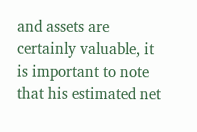and assets are certainly valuable, it is important to note that his estimated net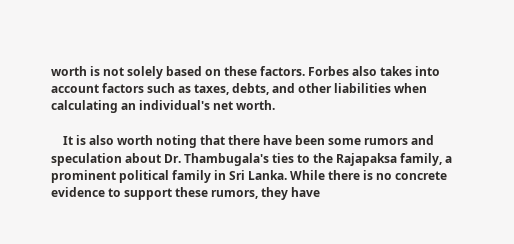worth is not solely based on these factors. Forbes also takes into account factors such as taxes, debts, and other liabilities when calculating an individual's net worth.

    It is also worth noting that there have been some rumors and speculation about Dr. Thambugala's ties to the Rajapaksa family, a prominent political family in Sri Lanka. While there is no concrete evidence to support these rumors, they have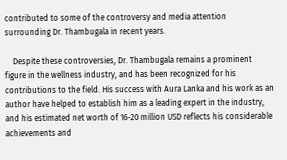contributed to some of the controversy and media attention surrounding Dr. Thambugala in recent years.

    Despite these controversies, Dr. Thambugala remains a prominent figure in the wellness industry, and has been recognized for his contributions to the field. His success with Aura Lanka and his work as an author have helped to establish him as a leading expert in the industry, and his estimated net worth of 16-20 million USD reflects his considerable achievements and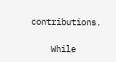contributions.

    While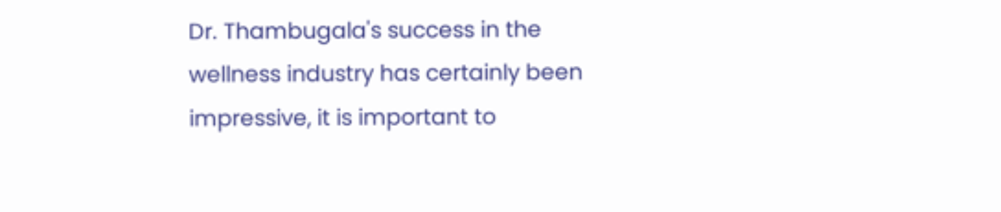Dr. Thambugala's success in the wellness industry has certainly been impressive, it is important to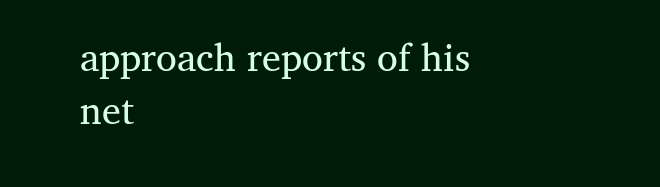approach reports of his net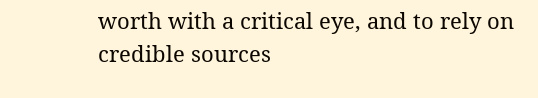worth with a critical eye, and to rely on credible sources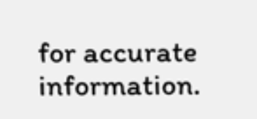for accurate information.